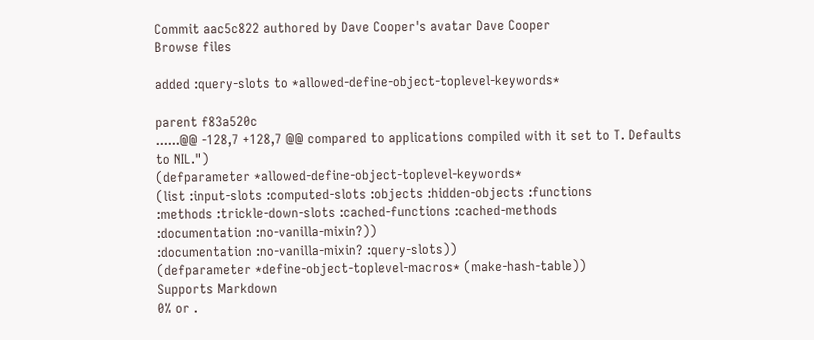Commit aac5c822 authored by Dave Cooper's avatar Dave Cooper
Browse files

added :query-slots to *allowed-define-object-toplevel-keywords*

parent f83a520c
......@@ -128,7 +128,7 @@ compared to applications compiled with it set to T. Defaults to NIL.")
(defparameter *allowed-define-object-toplevel-keywords*
(list :input-slots :computed-slots :objects :hidden-objects :functions
:methods :trickle-down-slots :cached-functions :cached-methods
:documentation :no-vanilla-mixin?))
:documentation :no-vanilla-mixin? :query-slots))
(defparameter *define-object-toplevel-macros* (make-hash-table))
Supports Markdown
0% or .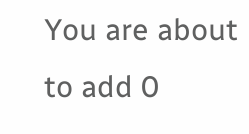You are about to add 0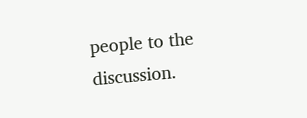people to the discussion.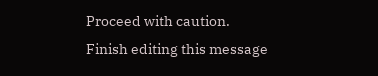Proceed with caution.
Finish editing this message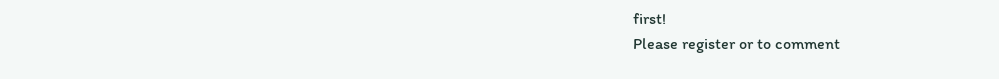first!
Please register or to comment